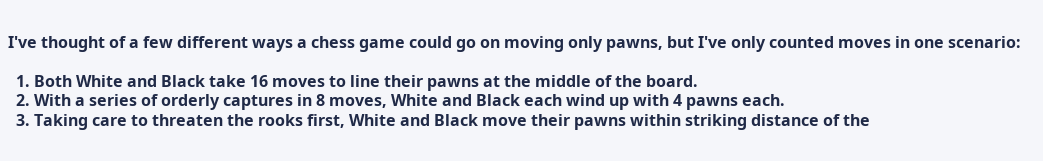I've thought of a few different ways a chess game could go on moving only pawns, but I've only counted moves in one scenario:

  1. Both White and Black take 16 moves to line their pawns at the middle of the board.
  2. With a series of orderly captures in 8 moves, White and Black each wind up with 4 pawns each.
  3. Taking care to threaten the rooks first, White and Black move their pawns within striking distance of the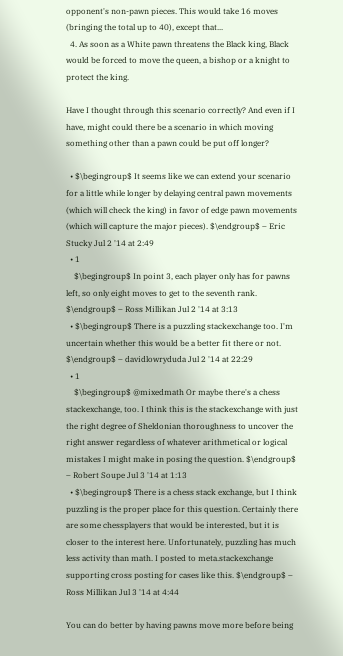opponent's non-pawn pieces. This would take 16 moves (bringing the total up to 40), except that...
  4. As soon as a White pawn threatens the Black king, Black would be forced to move the queen, a bishop or a knight to protect the king.

Have I thought through this scenario correctly? And even if I have, might could there be a scenario in which moving something other than a pawn could be put off longer?

  • $\begingroup$ It seems like we can extend your scenario for a little while longer by delaying central pawn movements (which will check the king) in favor of edge pawn movements (which will capture the major pieces). $\endgroup$ – Eric Stucky Jul 2 '14 at 2:49
  • 1
    $\begingroup$ In point 3, each player only has for pawns left, so only eight moves to get to the seventh rank. $\endgroup$ – Ross Millikan Jul 2 '14 at 3:13
  • $\begingroup$ There is a puzzling stackexchange too. I'm uncertain whether this would be a better fit there or not. $\endgroup$ – davidlowryduda Jul 2 '14 at 22:29
  • 1
    $\begingroup$ @mixedmath Or maybe there's a chess stackexchange, too. I think this is the stackexchange with just the right degree of Sheldonian thoroughness to uncover the right answer regardless of whatever arithmetical or logical mistakes I might make in posing the question. $\endgroup$ – Robert Soupe Jul 3 '14 at 1:13
  • $\begingroup$ There is a chess stack exchange, but I think puzzling is the proper place for this question. Certainly there are some chessplayers that would be interested, but it is closer to the interest here. Unfortunately, puzzling has much less activity than math. I posted to meta.stackexchange supporting cross posting for cases like this. $\endgroup$ – Ross Millikan Jul 3 '14 at 4:44

You can do better by having pawns move more before being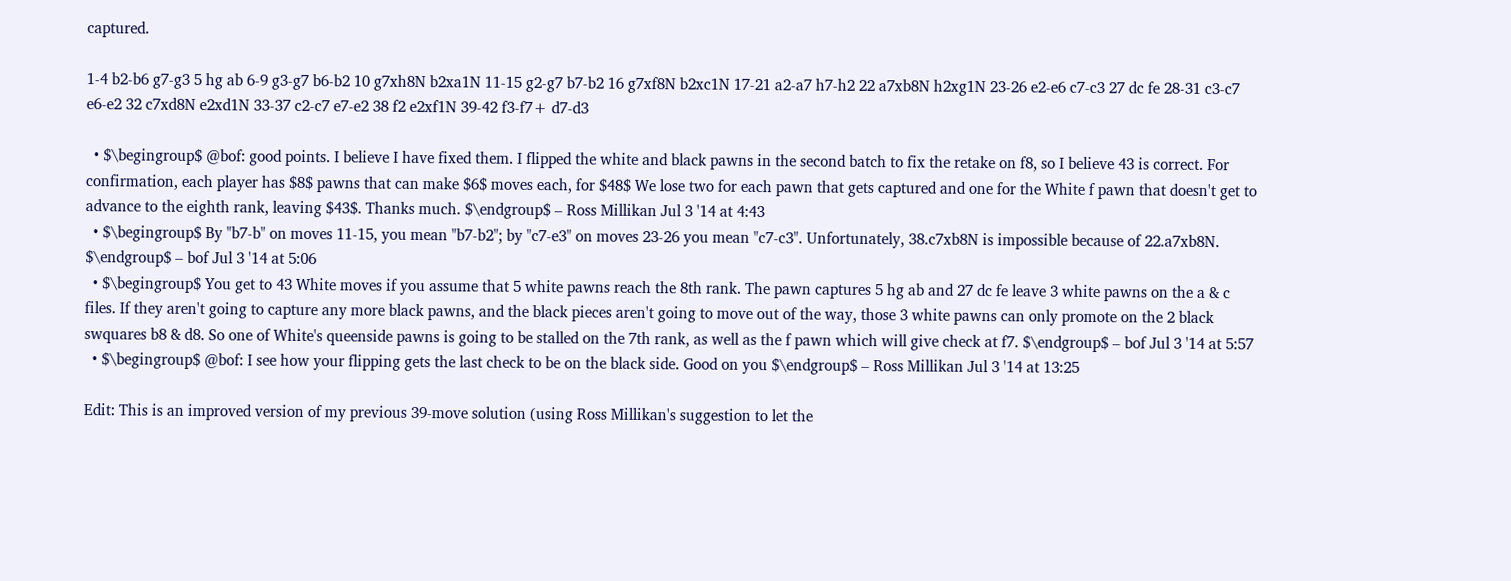captured.

1-4 b2-b6 g7-g3 5 hg ab 6-9 g3-g7 b6-b2 10 g7xh8N b2xa1N 11-15 g2-g7 b7-b2 16 g7xf8N b2xc1N 17-21 a2-a7 h7-h2 22 a7xb8N h2xg1N 23-26 e2-e6 c7-c3 27 dc fe 28-31 c3-c7 e6-e2 32 c7xd8N e2xd1N 33-37 c2-c7 e7-e2 38 f2 e2xf1N 39-42 f3-f7+ d7-d3

  • $\begingroup$ @bof: good points. I believe I have fixed them. I flipped the white and black pawns in the second batch to fix the retake on f8, so I believe 43 is correct. For confirmation, each player has $8$ pawns that can make $6$ moves each, for $48$ We lose two for each pawn that gets captured and one for the White f pawn that doesn't get to advance to the eighth rank, leaving $43$. Thanks much. $\endgroup$ – Ross Millikan Jul 3 '14 at 4:43
  • $\begingroup$ By "b7-b" on moves 11-15, you mean "b7-b2"; by "c7-e3" on moves 23-26 you mean "c7-c3". Unfortunately, 38.c7xb8N is impossible because of 22.a7xb8N. $\endgroup$ – bof Jul 3 '14 at 5:06
  • $\begingroup$ You get to 43 White moves if you assume that 5 white pawns reach the 8th rank. The pawn captures 5 hg ab and 27 dc fe leave 3 white pawns on the a & c files. If they aren't going to capture any more black pawns, and the black pieces aren't going to move out of the way, those 3 white pawns can only promote on the 2 black swquares b8 & d8. So one of White's queenside pawns is going to be stalled on the 7th rank, as well as the f pawn which will give check at f7. $\endgroup$ – bof Jul 3 '14 at 5:57
  • $\begingroup$ @bof: I see how your flipping gets the last check to be on the black side. Good on you $\endgroup$ – Ross Millikan Jul 3 '14 at 13:25

Edit: This is an improved version of my previous 39-move solution (using Ross Millikan's suggestion to let the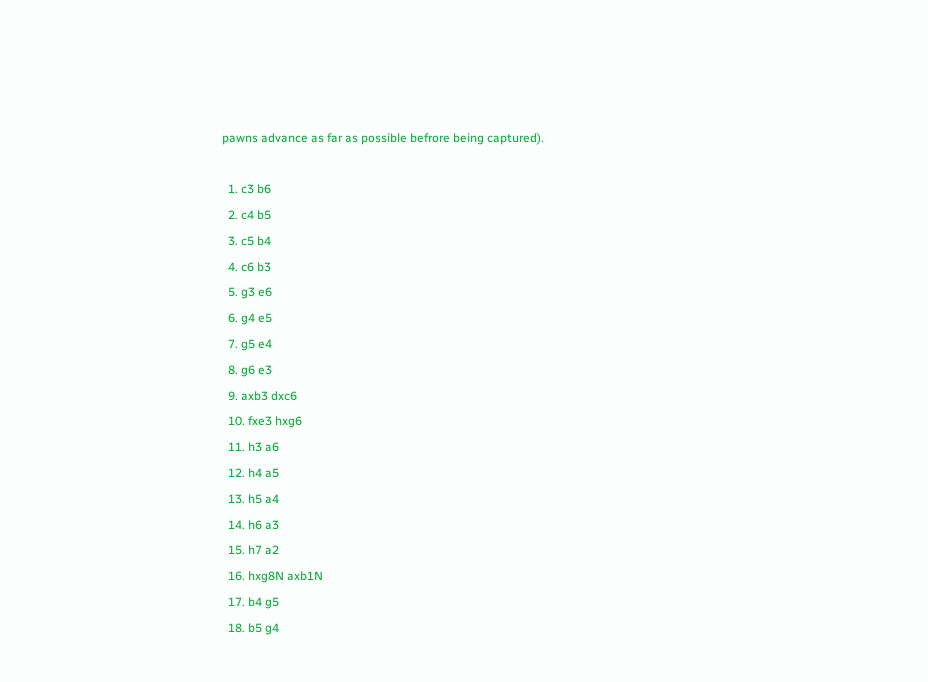pawns advance as far as possible befrore being captured).

  1. c3 b6
  2. c4 b5
  3. c5 b4
  4. c6 b3
  5. g3 e6
  6. g4 e5
  7. g5 e4
  8. g6 e3
  9. axb3 dxc6
  10. fxe3 hxg6
  11. h3 a6
  12. h4 a5
  13. h5 a4
  14. h6 a3
  15. h7 a2
  16. hxg8N axb1N
  17. b4 g5
  18. b5 g4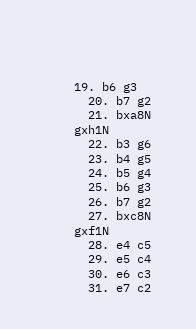19. b6 g3
  20. b7 g2
  21. bxa8N gxh1N
  22. b3 g6
  23. b4 g5
  24. b5 g4
  25. b6 g3
  26. b7 g2
  27. bxc8N gxf1N
  28. e4 c5
  29. e5 c4
  30. e6 c3
  31. e7 c2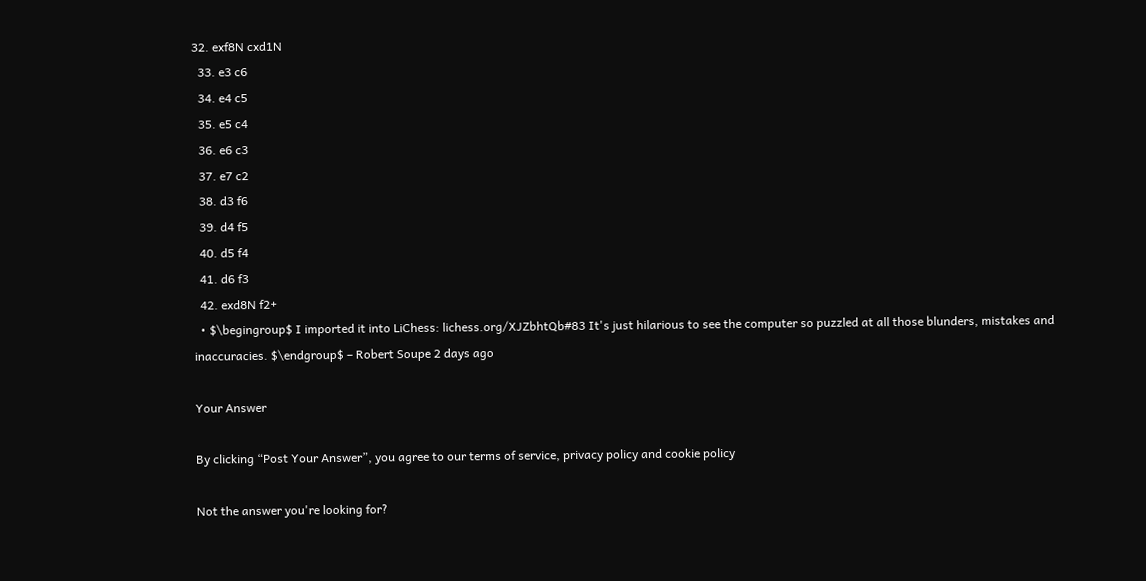32. exf8N cxd1N
  33. e3 c6
  34. e4 c5
  35. e5 c4
  36. e6 c3
  37. e7 c2
  38. d3 f6
  39. d4 f5
  40. d5 f4
  41. d6 f3
  42. exd8N f2+
  • $\begingroup$ I imported it into LiChess: lichess.org/XJZbhtQb#83 It's just hilarious to see the computer so puzzled at all those blunders, mistakes and inaccuracies. $\endgroup$ – Robert Soupe 2 days ago

Your Answer

By clicking “Post Your Answer”, you agree to our terms of service, privacy policy and cookie policy

Not the answer you're looking for?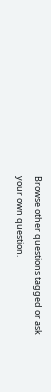Browse other questions tagged or ask your own question.